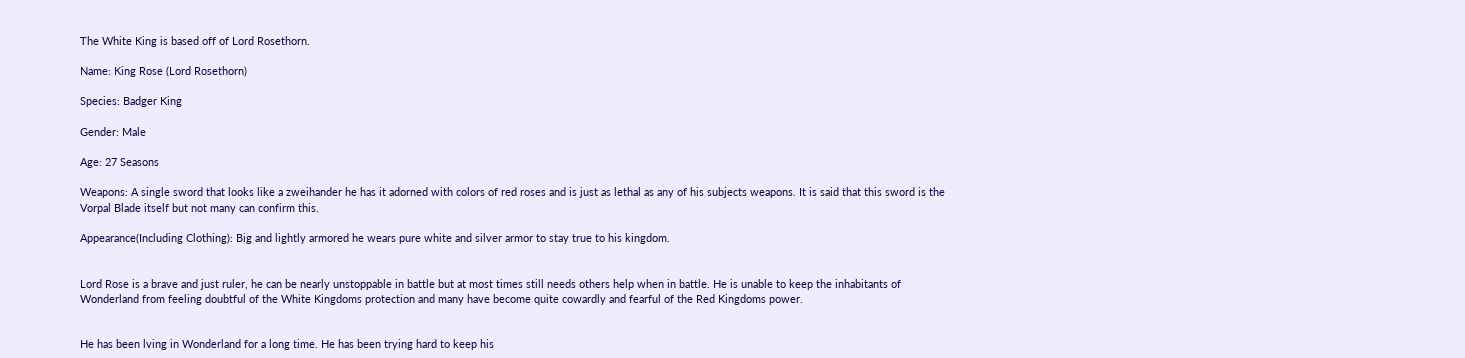The White King is based off of Lord Rosethorn.

Name: King Rose (Lord Rosethorn)

Species: Badger King

Gender: Male

Age: 27 Seasons

Weapons: A single sword that looks like a zweihander he has it adorned with colors of red roses and is just as lethal as any of his subjects weapons. It is said that this sword is the Vorpal Blade itself but not many can confirm this.

Appearance(Including Clothing): Big and lightly armored he wears pure white and silver armor to stay true to his kingdom.


Lord Rose is a brave and just ruler, he can be nearly unstoppable in battle but at most times still needs others help when in battle. He is unable to keep the inhabitants of Wonderland from feeling doubtful of the White Kingdoms protection and many have become quite cowardly and fearful of the Red Kingdoms power.


He has been lving in Wonderland for a long time. He has been trying hard to keep his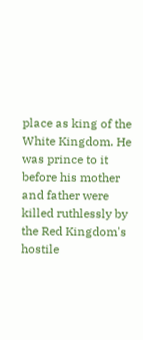place as king of the White Kingdom. He was prince to it before his mother and father were killed ruthlessly by the Red Kingdom's hostile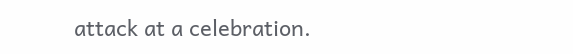attack at a celebration.